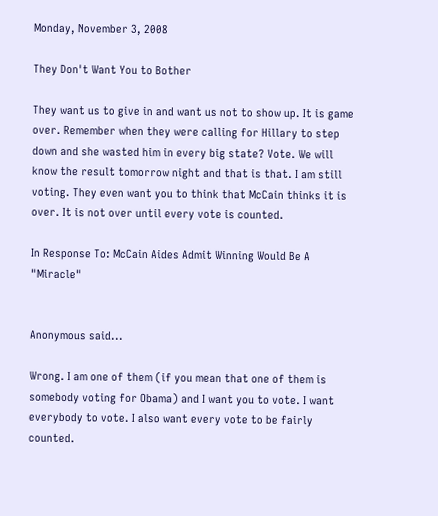Monday, November 3, 2008

They Don't Want You to Bother

They want us to give in and want us not to show up. It is game over. Remember when they were calling for Hillary to step down and she wasted him in every big state? Vote. We will know the result tomorrow night and that is that. I am still voting. They even want you to think that McCain thinks it is over. It is not over until every vote is counted.

In Response To: McCain Aides Admit Winning Would Be A "Miracle"


Anonymous said...

Wrong. I am one of them (if you mean that one of them is somebody voting for Obama) and I want you to vote. I want everybody to vote. I also want every vote to be fairly counted.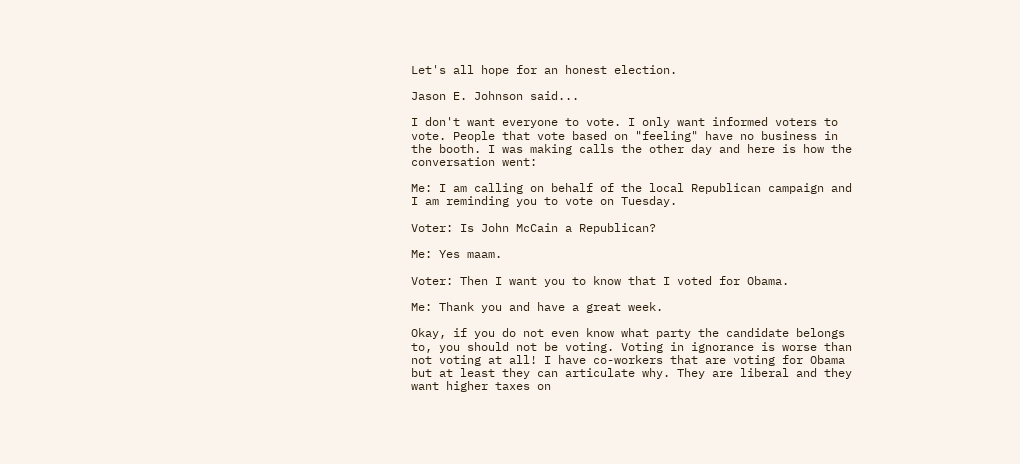Let's all hope for an honest election.

Jason E. Johnson said...

I don't want everyone to vote. I only want informed voters to vote. People that vote based on "feeling" have no business in the booth. I was making calls the other day and here is how the conversation went:

Me: I am calling on behalf of the local Republican campaign and I am reminding you to vote on Tuesday.

Voter: Is John McCain a Republican?

Me: Yes maam.

Voter: Then I want you to know that I voted for Obama.

Me: Thank you and have a great week.

Okay, if you do not even know what party the candidate belongs to, you should not be voting. Voting in ignorance is worse than not voting at all! I have co-workers that are voting for Obama but at least they can articulate why. They are liberal and they want higher taxes on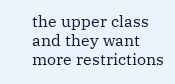the upper class and they want more restrictions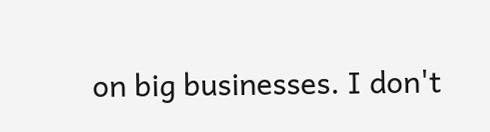on big businesses. I don't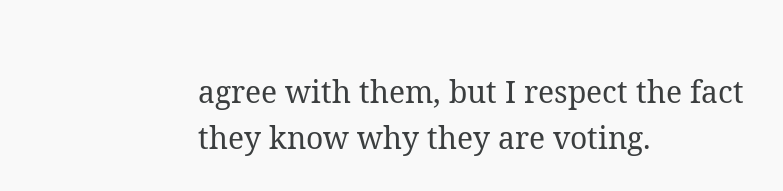agree with them, but I respect the fact they know why they are voting.